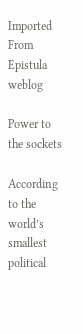Imported From Epistula weblog

Power to the sockets

According to the world’s smallest political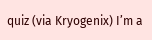quiz (via Kryogenix) I’m a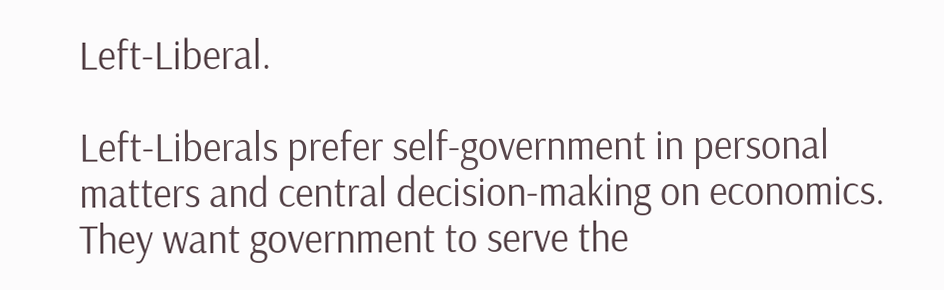Left-Liberal.

Left-Liberals prefer self-government in personal matters and central decision-making on economics. They want government to serve the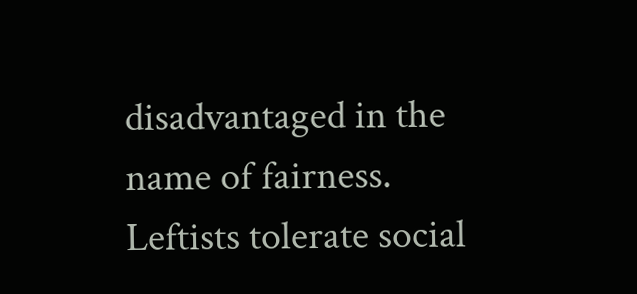disadvantaged in the name of fairness. Leftists tolerate social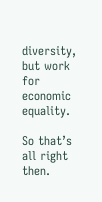diversity, but work for economic equality.

So that’s all right then.